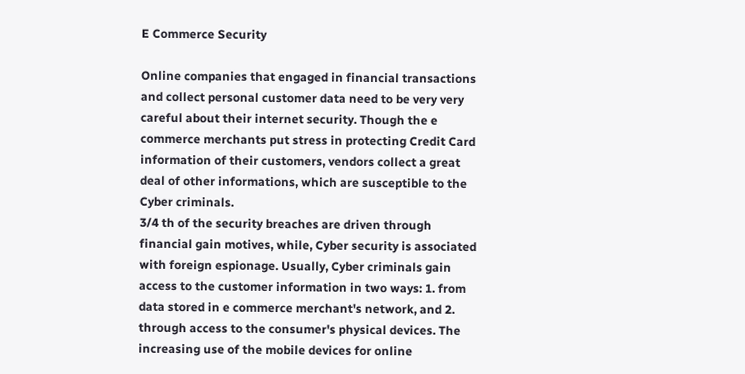E Commerce Security

Online companies that engaged in financial transactions and collect personal customer data need to be very very careful about their internet security. Though the e commerce merchants put stress in protecting Credit Card information of their customers, vendors collect a great deal of other informations, which are susceptible to the Cyber criminals.
3/4 th of the security breaches are driven through financial gain motives, while, Cyber security is associated with foreign espionage. Usually, Cyber criminals gain access to the customer information in two ways: 1. from data stored in e commerce merchant's network, and 2. through access to the consumer's physical devices. The increasing use of the mobile devices for online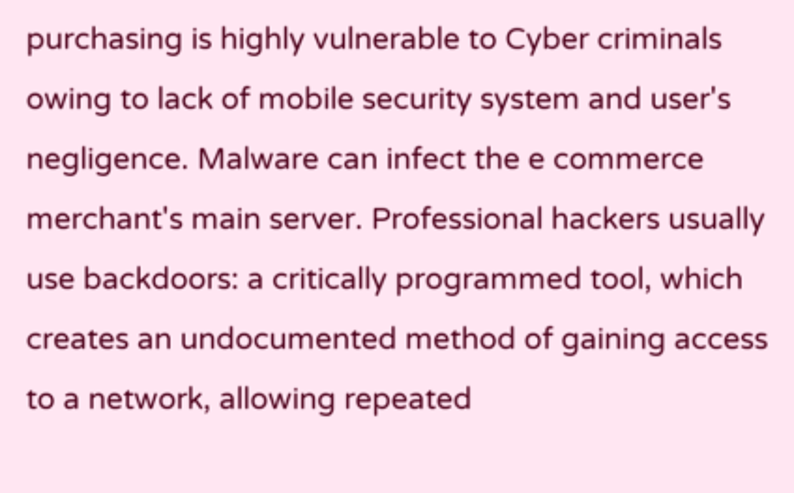purchasing is highly vulnerable to Cyber criminals owing to lack of mobile security system and user's negligence. Malware can infect the e commerce merchant's main server. Professional hackers usually use backdoors: a critically programmed tool, which creates an undocumented method of gaining access to a network, allowing repeated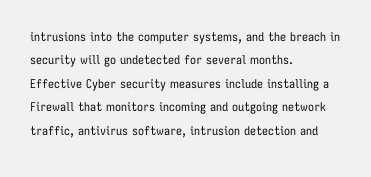intrusions into the computer systems, and the breach in security will go undetected for several months.
Effective Cyber security measures include installing a Firewall that monitors incoming and outgoing network traffic, antivirus software, intrusion detection and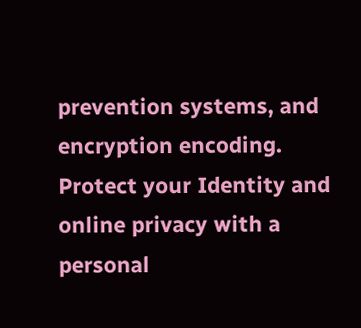prevention systems, and encryption encoding.
Protect your Identity and online privacy with a personal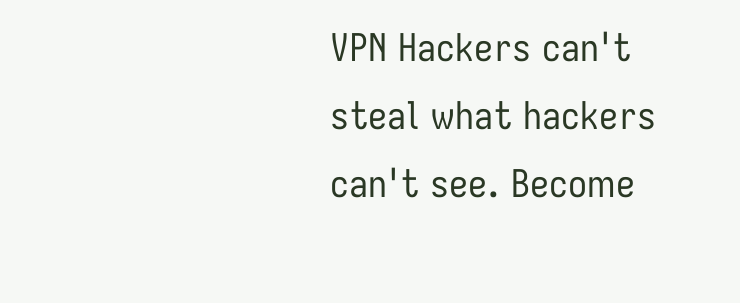VPN Hackers can't steal what hackers can't see. Become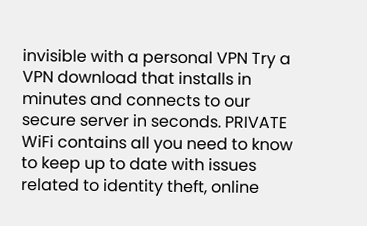invisible with a personal VPN Try a VPN download that installs in minutes and connects to our secure server in seconds. PRIVATE WiFi contains all you need to know to keep up to date with issues related to identity theft, online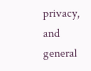privacy, and general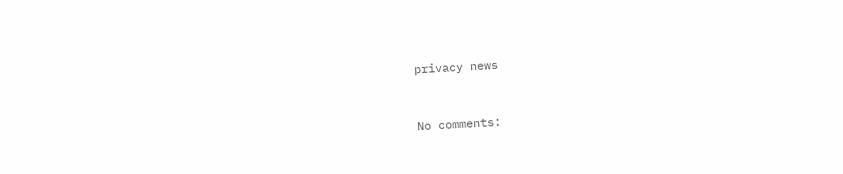privacy news


No comments: